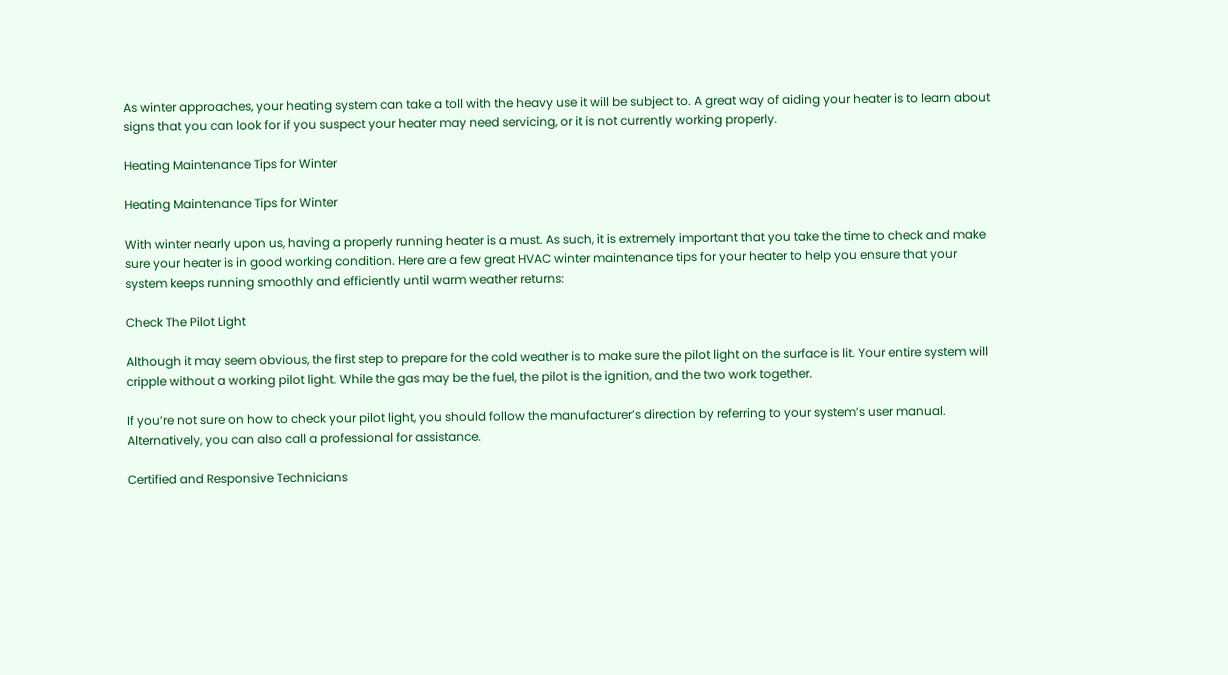As winter approaches, your heating system can take a toll with the heavy use it will be subject to. A great way of aiding your heater is to learn about signs that you can look for if you suspect your heater may need servicing, or it is not currently working properly.

Heating Maintenance Tips for Winter

Heating Maintenance Tips for Winter

With winter nearly upon us, having a properly running heater is a must. As such, it is extremely important that you take the time to check and make sure your heater is in good working condition. Here are a few great HVAC winter maintenance tips for your heater to help you ensure that your system keeps running smoothly and efficiently until warm weather returns:

Check The Pilot Light

Although it may seem obvious, the first step to prepare for the cold weather is to make sure the pilot light on the surface is lit. Your entire system will cripple without a working pilot light. While the gas may be the fuel, the pilot is the ignition, and the two work together.

If you’re not sure on how to check your pilot light, you should follow the manufacturer’s direction by referring to your system’s user manual. Alternatively, you can also call a professional for assistance.

Certified and Responsive Technicians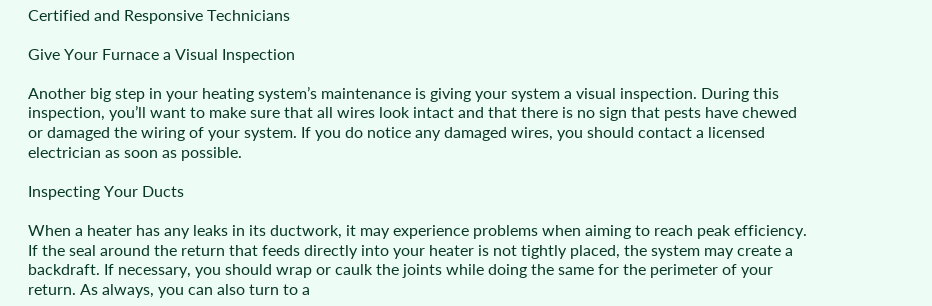Certified and Responsive Technicians

Give Your Furnace a Visual Inspection

Another big step in your heating system’s maintenance is giving your system a visual inspection. During this inspection, you’ll want to make sure that all wires look intact and that there is no sign that pests have chewed or damaged the wiring of your system. If you do notice any damaged wires, you should contact a licensed electrician as soon as possible.

Inspecting Your Ducts

When a heater has any leaks in its ductwork, it may experience problems when aiming to reach peak efficiency. If the seal around the return that feeds directly into your heater is not tightly placed, the system may create a backdraft. If necessary, you should wrap or caulk the joints while doing the same for the perimeter of your return. As always, you can also turn to a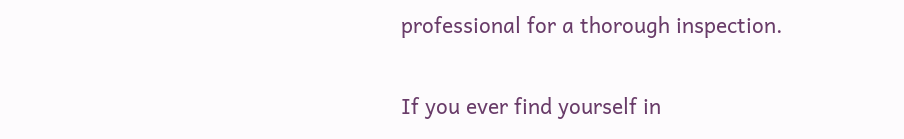professional for a thorough inspection.

If you ever find yourself in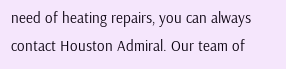need of heating repairs, you can always contact Houston Admiral. Our team of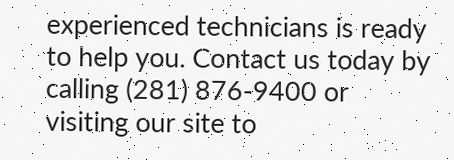experienced technicians is ready to help you. Contact us today by calling (281) 876-9400 or visiting our site to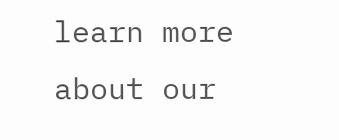learn more about our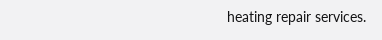heating repair services.